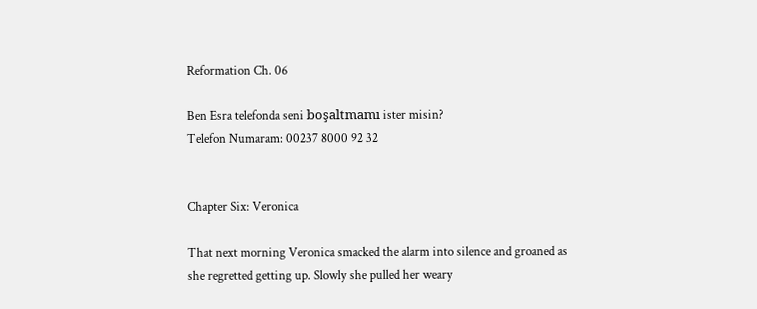Reformation Ch. 06

Ben Esra telefonda seni boşaltmamı ister misin?
Telefon Numaram: 00237 8000 92 32


Chapter Six: Veronica

That next morning Veronica smacked the alarm into silence and groaned as she regretted getting up. Slowly she pulled her weary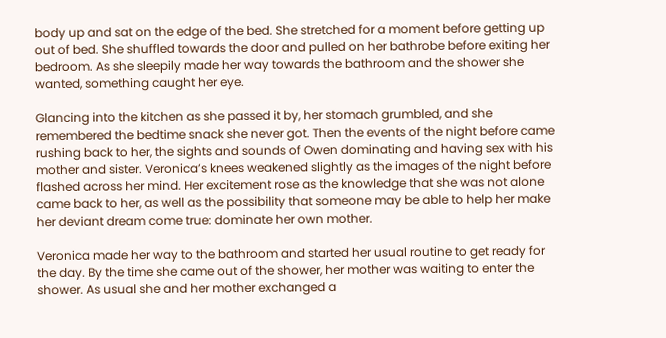body up and sat on the edge of the bed. She stretched for a moment before getting up out of bed. She shuffled towards the door and pulled on her bathrobe before exiting her bedroom. As she sleepily made her way towards the bathroom and the shower she wanted, something caught her eye.

Glancing into the kitchen as she passed it by, her stomach grumbled, and she remembered the bedtime snack she never got. Then the events of the night before came rushing back to her, the sights and sounds of Owen dominating and having sex with his mother and sister. Veronica’s knees weakened slightly as the images of the night before flashed across her mind. Her excitement rose as the knowledge that she was not alone came back to her, as well as the possibility that someone may be able to help her make her deviant dream come true: dominate her own mother.

Veronica made her way to the bathroom and started her usual routine to get ready for the day. By the time she came out of the shower, her mother was waiting to enter the shower. As usual she and her mother exchanged a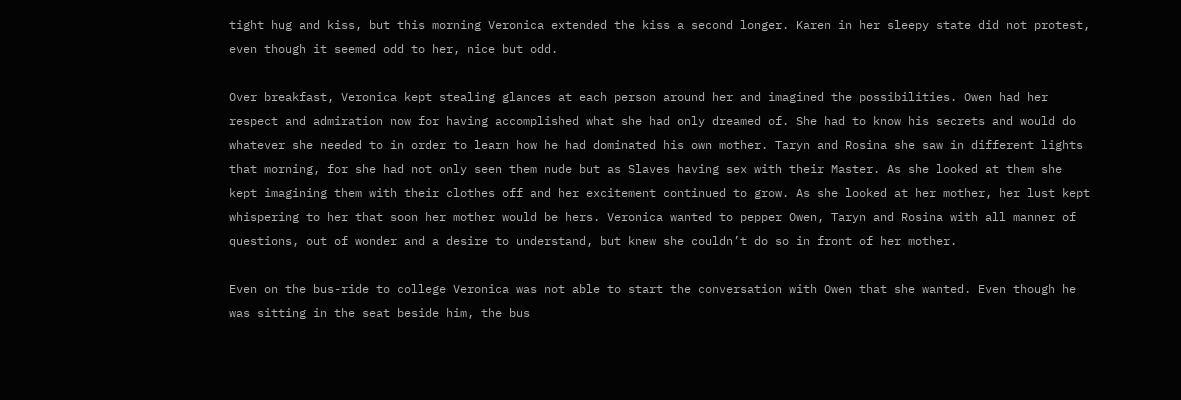tight hug and kiss, but this morning Veronica extended the kiss a second longer. Karen in her sleepy state did not protest, even though it seemed odd to her, nice but odd.

Over breakfast, Veronica kept stealing glances at each person around her and imagined the possibilities. Owen had her respect and admiration now for having accomplished what she had only dreamed of. She had to know his secrets and would do whatever she needed to in order to learn how he had dominated his own mother. Taryn and Rosina she saw in different lights that morning, for she had not only seen them nude but as Slaves having sex with their Master. As she looked at them she kept imagining them with their clothes off and her excitement continued to grow. As she looked at her mother, her lust kept whispering to her that soon her mother would be hers. Veronica wanted to pepper Owen, Taryn and Rosina with all manner of questions, out of wonder and a desire to understand, but knew she couldn’t do so in front of her mother.

Even on the bus-ride to college Veronica was not able to start the conversation with Owen that she wanted. Even though he was sitting in the seat beside him, the bus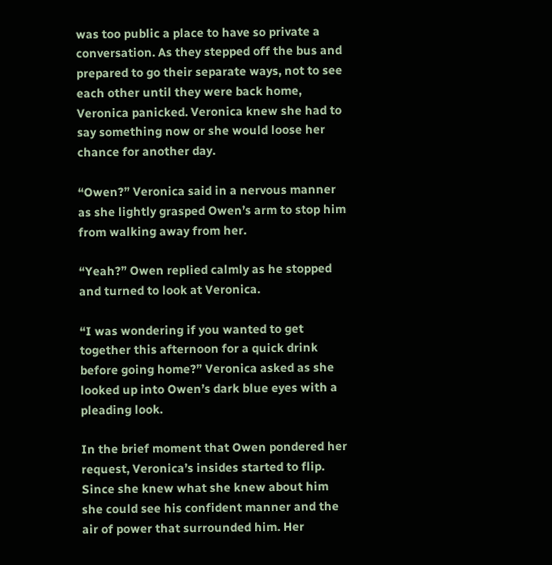was too public a place to have so private a conversation. As they stepped off the bus and prepared to go their separate ways, not to see each other until they were back home, Veronica panicked. Veronica knew she had to say something now or she would loose her chance for another day.

“Owen?” Veronica said in a nervous manner as she lightly grasped Owen’s arm to stop him from walking away from her.

“Yeah?” Owen replied calmly as he stopped and turned to look at Veronica.

“I was wondering if you wanted to get together this afternoon for a quick drink before going home?” Veronica asked as she looked up into Owen’s dark blue eyes with a pleading look.

In the brief moment that Owen pondered her request, Veronica’s insides started to flip. Since she knew what she knew about him she could see his confident manner and the air of power that surrounded him. Her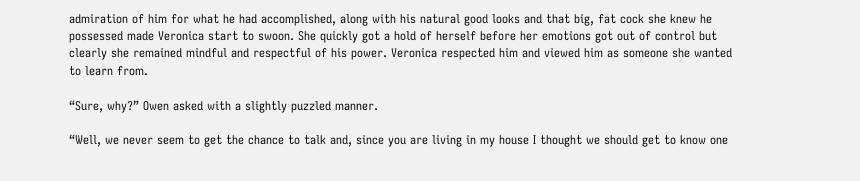admiration of him for what he had accomplished, along with his natural good looks and that big, fat cock she knew he possessed made Veronica start to swoon. She quickly got a hold of herself before her emotions got out of control but clearly she remained mindful and respectful of his power. Veronica respected him and viewed him as someone she wanted to learn from.

“Sure, why?” Owen asked with a slightly puzzled manner.

“Well, we never seem to get the chance to talk and, since you are living in my house I thought we should get to know one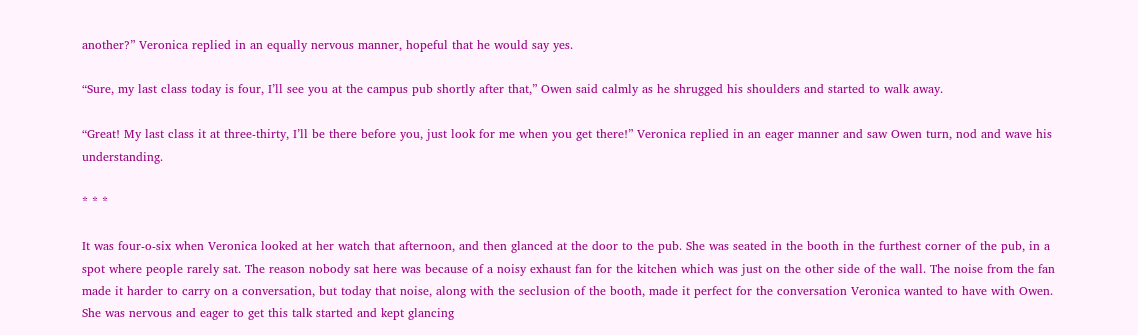another?” Veronica replied in an equally nervous manner, hopeful that he would say yes.

“Sure, my last class today is four, I’ll see you at the campus pub shortly after that,” Owen said calmly as he shrugged his shoulders and started to walk away.

“Great! My last class it at three-thirty, I’ll be there before you, just look for me when you get there!” Veronica replied in an eager manner and saw Owen turn, nod and wave his understanding.

* * *

It was four-o-six when Veronica looked at her watch that afternoon, and then glanced at the door to the pub. She was seated in the booth in the furthest corner of the pub, in a spot where people rarely sat. The reason nobody sat here was because of a noisy exhaust fan for the kitchen which was just on the other side of the wall. The noise from the fan made it harder to carry on a conversation, but today that noise, along with the seclusion of the booth, made it perfect for the conversation Veronica wanted to have with Owen. She was nervous and eager to get this talk started and kept glancing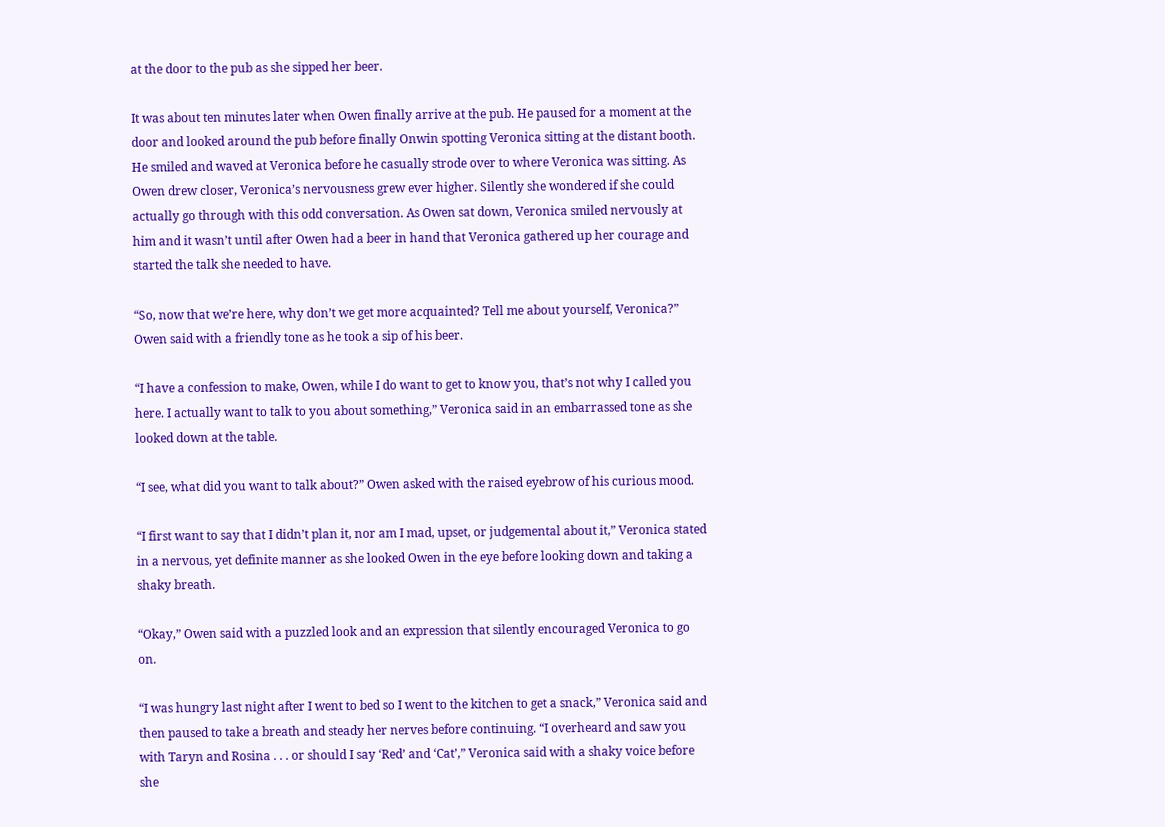at the door to the pub as she sipped her beer.

It was about ten minutes later when Owen finally arrive at the pub. He paused for a moment at the door and looked around the pub before finally Onwin spotting Veronica sitting at the distant booth. He smiled and waved at Veronica before he casually strode over to where Veronica was sitting. As Owen drew closer, Veronica’s nervousness grew ever higher. Silently she wondered if she could actually go through with this odd conversation. As Owen sat down, Veronica smiled nervously at him and it wasn’t until after Owen had a beer in hand that Veronica gathered up her courage and started the talk she needed to have.

“So, now that we’re here, why don’t we get more acquainted? Tell me about yourself, Veronica?” Owen said with a friendly tone as he took a sip of his beer.

“I have a confession to make, Owen, while I do want to get to know you, that’s not why I called you here. I actually want to talk to you about something,” Veronica said in an embarrassed tone as she looked down at the table.

“I see, what did you want to talk about?” Owen asked with the raised eyebrow of his curious mood.

“I first want to say that I didn’t plan it, nor am I mad, upset, or judgemental about it,” Veronica stated in a nervous, yet definite manner as she looked Owen in the eye before looking down and taking a shaky breath.

“Okay,” Owen said with a puzzled look and an expression that silently encouraged Veronica to go on.

“I was hungry last night after I went to bed so I went to the kitchen to get a snack,” Veronica said and then paused to take a breath and steady her nerves before continuing. “I overheard and saw you with Taryn and Rosina . . . or should I say ‘Red’ and ‘Cat’,” Veronica said with a shaky voice before she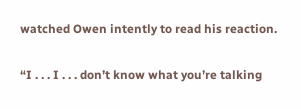watched Owen intently to read his reaction.

“I . . . I . . . don’t know what you’re talking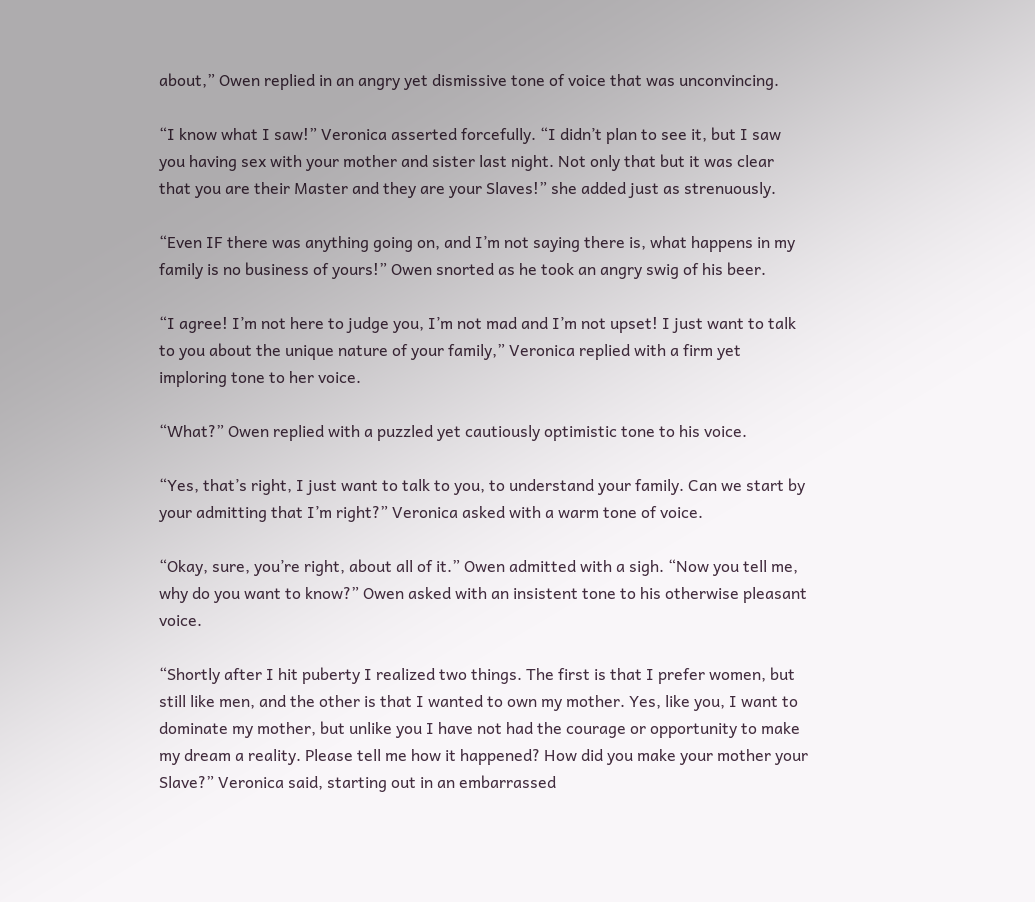about,” Owen replied in an angry yet dismissive tone of voice that was unconvincing.

“I know what I saw!” Veronica asserted forcefully. “I didn’t plan to see it, but I saw you having sex with your mother and sister last night. Not only that but it was clear that you are their Master and they are your Slaves!” she added just as strenuously.

“Even IF there was anything going on, and I’m not saying there is, what happens in my family is no business of yours!” Owen snorted as he took an angry swig of his beer.

“I agree! I’m not here to judge you, I’m not mad and I’m not upset! I just want to talk to you about the unique nature of your family,” Veronica replied with a firm yet imploring tone to her voice.

“What?” Owen replied with a puzzled yet cautiously optimistic tone to his voice.

“Yes, that’s right, I just want to talk to you, to understand your family. Can we start by your admitting that I’m right?” Veronica asked with a warm tone of voice.

“Okay, sure, you’re right, about all of it.” Owen admitted with a sigh. “Now you tell me, why do you want to know?” Owen asked with an insistent tone to his otherwise pleasant voice.

“Shortly after I hit puberty I realized two things. The first is that I prefer women, but still like men, and the other is that I wanted to own my mother. Yes, like you, I want to dominate my mother, but unlike you I have not had the courage or opportunity to make my dream a reality. Please tell me how it happened? How did you make your mother your Slave?” Veronica said, starting out in an embarrassed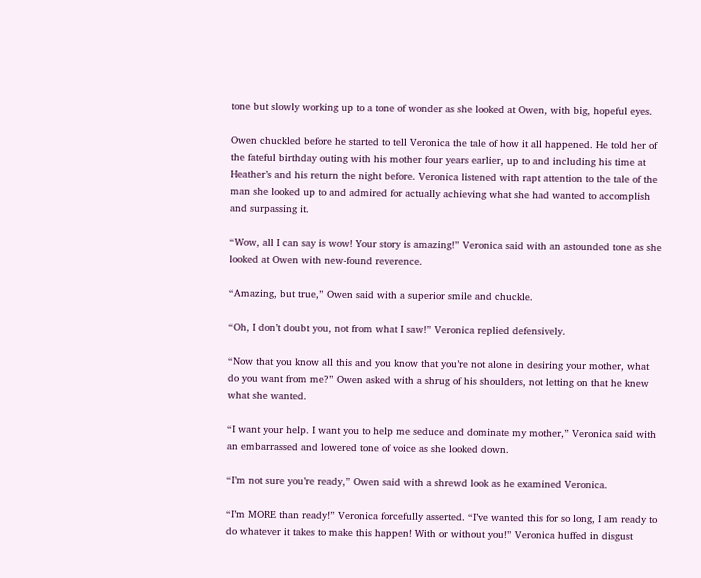tone but slowly working up to a tone of wonder as she looked at Owen, with big, hopeful eyes.

Owen chuckled before he started to tell Veronica the tale of how it all happened. He told her of the fateful birthday outing with his mother four years earlier, up to and including his time at Heather’s and his return the night before. Veronica listened with rapt attention to the tale of the man she looked up to and admired for actually achieving what she had wanted to accomplish and surpassing it.

“Wow, all I can say is wow! Your story is amazing!” Veronica said with an astounded tone as she looked at Owen with new-found reverence.

“Amazing, but true,” Owen said with a superior smile and chuckle.

“Oh, I don’t doubt you, not from what I saw!” Veronica replied defensively.

“Now that you know all this and you know that you’re not alone in desiring your mother, what do you want from me?” Owen asked with a shrug of his shoulders, not letting on that he knew what she wanted.

“I want your help. I want you to help me seduce and dominate my mother,” Veronica said with an embarrassed and lowered tone of voice as she looked down.

“I’m not sure you’re ready,” Owen said with a shrewd look as he examined Veronica.

“I’m MORE than ready!” Veronica forcefully asserted. “I’ve wanted this for so long, I am ready to do whatever it takes to make this happen! With or without you!” Veronica huffed in disgust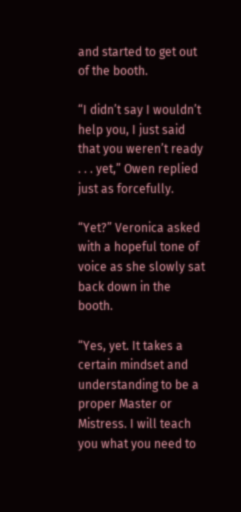and started to get out of the booth.

“I didn’t say I wouldn’t help you, I just said that you weren’t ready . . . yet,” Owen replied just as forcefully.

“Yet?” Veronica asked with a hopeful tone of voice as she slowly sat back down in the booth.

“Yes, yet. It takes a certain mindset and understanding to be a proper Master or Mistress. I will teach you what you need to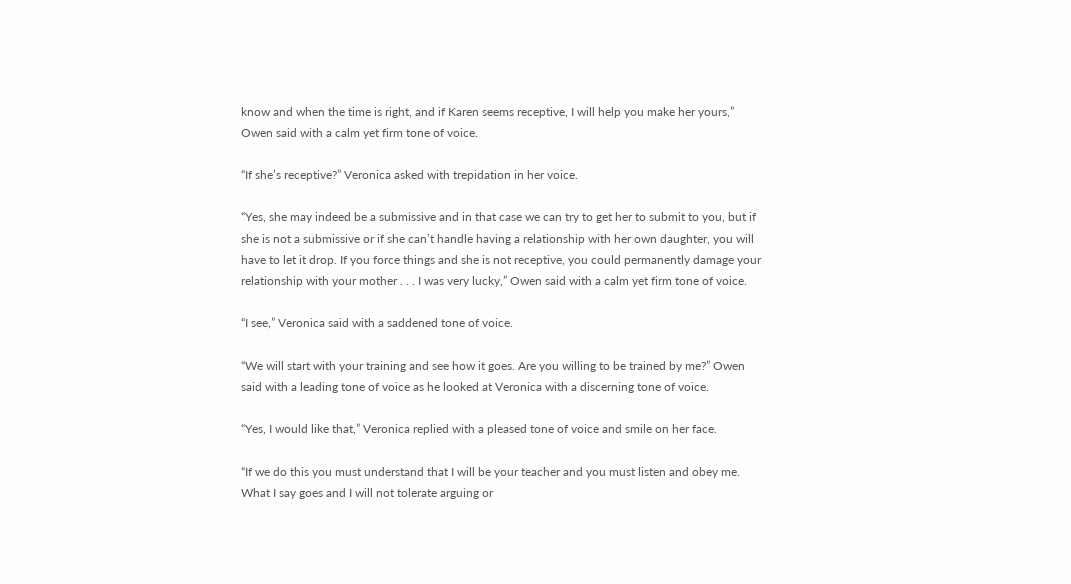know and when the time is right, and if Karen seems receptive, I will help you make her yours,” Owen said with a calm yet firm tone of voice.

“If she’s receptive?” Veronica asked with trepidation in her voice.

“Yes, she may indeed be a submissive and in that case we can try to get her to submit to you, but if she is not a submissive or if she can’t handle having a relationship with her own daughter, you will have to let it drop. If you force things and she is not receptive, you could permanently damage your relationship with your mother . . . I was very lucky,” Owen said with a calm yet firm tone of voice.

“I see,” Veronica said with a saddened tone of voice.

“We will start with your training and see how it goes. Are you willing to be trained by me?” Owen said with a leading tone of voice as he looked at Veronica with a discerning tone of voice.

“Yes, I would like that,” Veronica replied with a pleased tone of voice and smile on her face.

“If we do this you must understand that I will be your teacher and you must listen and obey me. What I say goes and I will not tolerate arguing or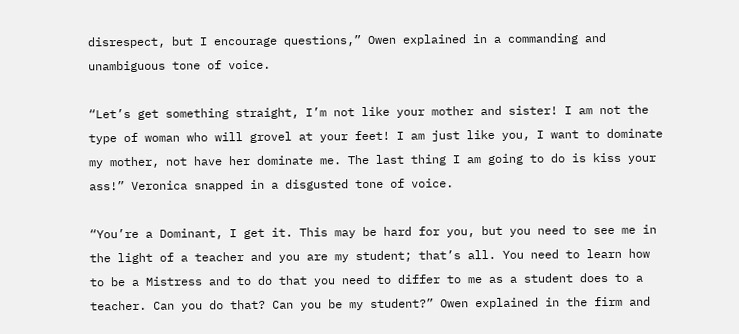disrespect, but I encourage questions,” Owen explained in a commanding and unambiguous tone of voice.

“Let’s get something straight, I’m not like your mother and sister! I am not the type of woman who will grovel at your feet! I am just like you, I want to dominate my mother, not have her dominate me. The last thing I am going to do is kiss your ass!” Veronica snapped in a disgusted tone of voice.

“You’re a Dominant, I get it. This may be hard for you, but you need to see me in the light of a teacher and you are my student; that’s all. You need to learn how to be a Mistress and to do that you need to differ to me as a student does to a teacher. Can you do that? Can you be my student?” Owen explained in the firm and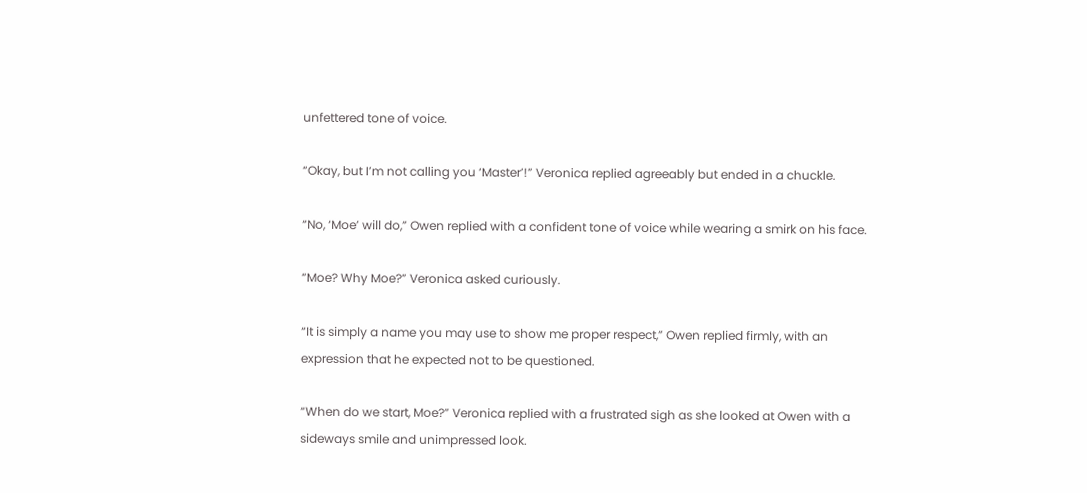unfettered tone of voice.

“Okay, but I’m not calling you ‘Master’!” Veronica replied agreeably but ended in a chuckle.

“No, ‘Moe’ will do,” Owen replied with a confident tone of voice while wearing a smirk on his face.

“Moe? Why Moe?” Veronica asked curiously.

“It is simply a name you may use to show me proper respect,” Owen replied firmly, with an expression that he expected not to be questioned.

“When do we start, Moe?” Veronica replied with a frustrated sigh as she looked at Owen with a sideways smile and unimpressed look.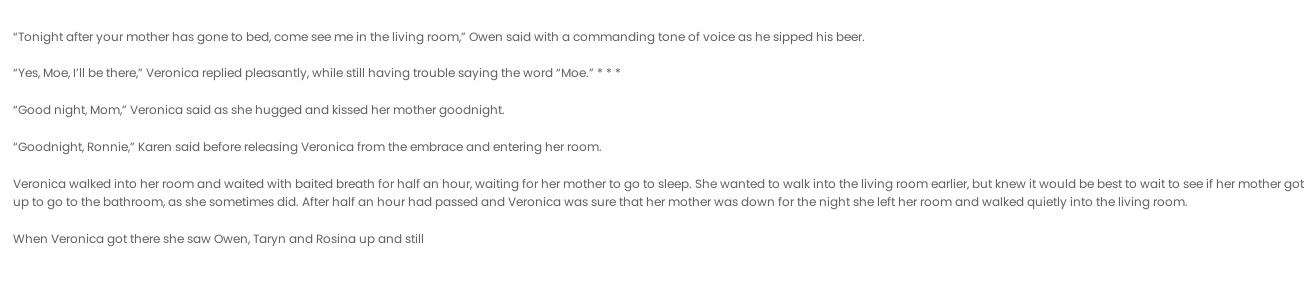“Tonight after your mother has gone to bed, come see me in the living room,” Owen said with a commanding tone of voice as he sipped his beer.

“Yes, Moe, I’ll be there,” Veronica replied pleasantly, while still having trouble saying the word “Moe.” * * *

“Good night, Mom,” Veronica said as she hugged and kissed her mother goodnight.

“Goodnight, Ronnie,” Karen said before releasing Veronica from the embrace and entering her room.

Veronica walked into her room and waited with baited breath for half an hour, waiting for her mother to go to sleep. She wanted to walk into the living room earlier, but knew it would be best to wait to see if her mother got up to go to the bathroom, as she sometimes did. After half an hour had passed and Veronica was sure that her mother was down for the night she left her room and walked quietly into the living room.

When Veronica got there she saw Owen, Taryn and Rosina up and still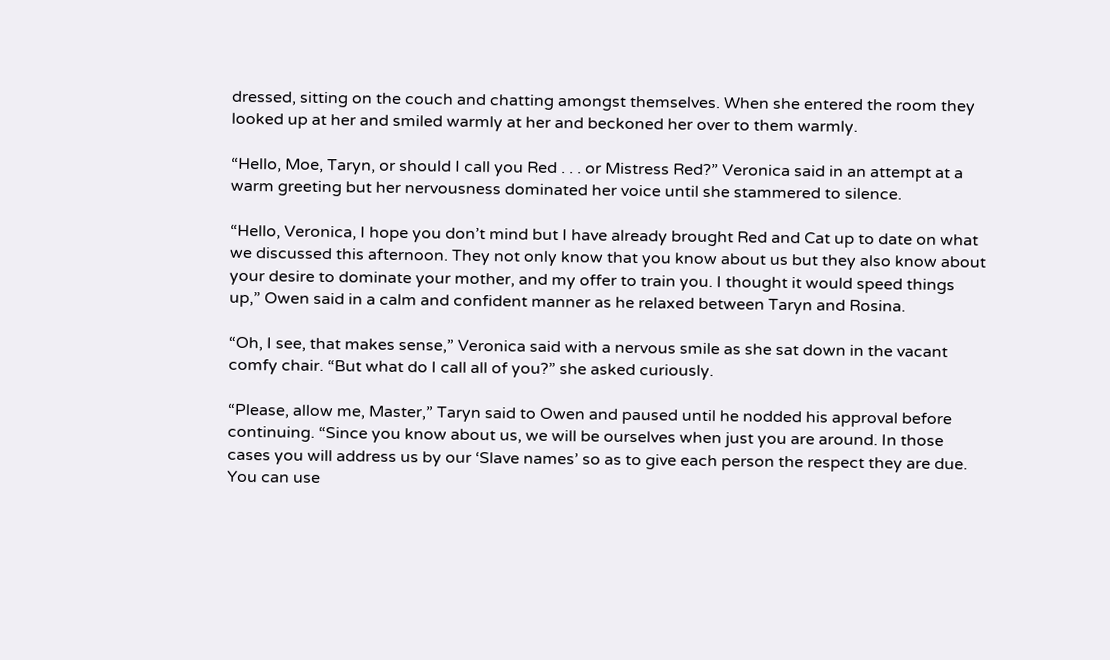dressed, sitting on the couch and chatting amongst themselves. When she entered the room they looked up at her and smiled warmly at her and beckoned her over to them warmly.

“Hello, Moe, Taryn, or should I call you Red . . . or Mistress Red?” Veronica said in an attempt at a warm greeting but her nervousness dominated her voice until she stammered to silence.

“Hello, Veronica, I hope you don’t mind but I have already brought Red and Cat up to date on what we discussed this afternoon. They not only know that you know about us but they also know about your desire to dominate your mother, and my offer to train you. I thought it would speed things up,” Owen said in a calm and confident manner as he relaxed between Taryn and Rosina.

“Oh, I see, that makes sense,” Veronica said with a nervous smile as she sat down in the vacant comfy chair. “But what do I call all of you?” she asked curiously.

“Please, allow me, Master,” Taryn said to Owen and paused until he nodded his approval before continuing. “Since you know about us, we will be ourselves when just you are around. In those cases you will address us by our ‘Slave names’ so as to give each person the respect they are due. You can use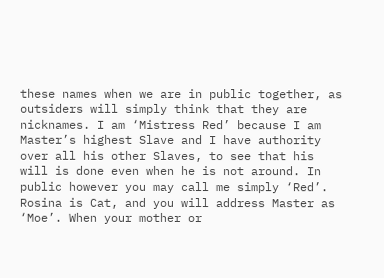these names when we are in public together, as outsiders will simply think that they are nicknames. I am ‘Mistress Red’ because I am Master’s highest Slave and I have authority over all his other Slaves, to see that his will is done even when he is not around. In public however you may call me simply ‘Red’. Rosina is Cat, and you will address Master as ‘Moe’. When your mother or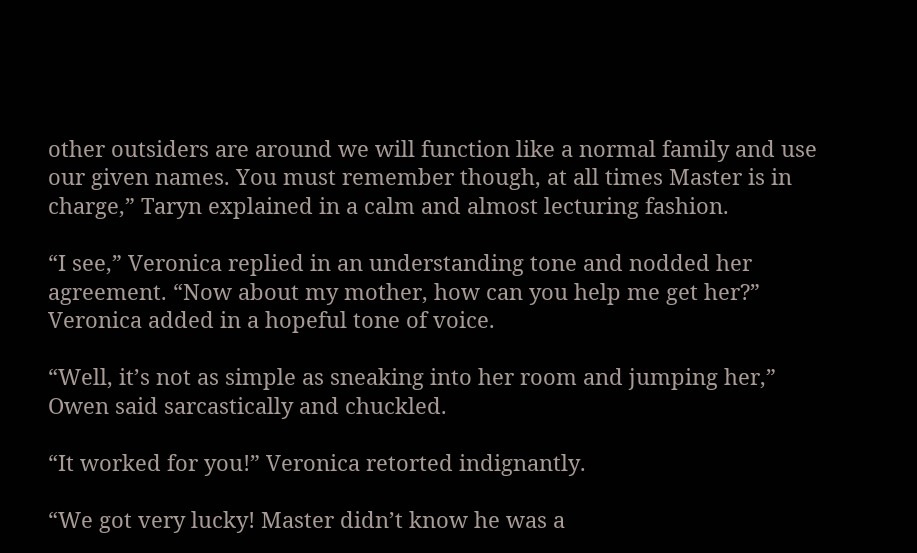other outsiders are around we will function like a normal family and use our given names. You must remember though, at all times Master is in charge,” Taryn explained in a calm and almost lecturing fashion.

“I see,” Veronica replied in an understanding tone and nodded her agreement. “Now about my mother, how can you help me get her?” Veronica added in a hopeful tone of voice.

“Well, it’s not as simple as sneaking into her room and jumping her,” Owen said sarcastically and chuckled.

“It worked for you!” Veronica retorted indignantly.

“We got very lucky! Master didn’t know he was a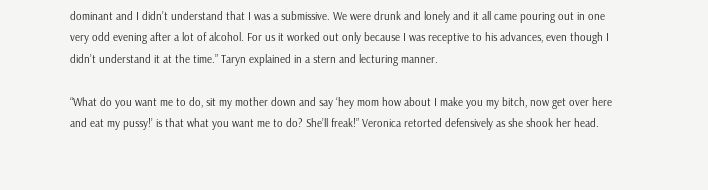dominant and I didn’t understand that I was a submissive. We were drunk and lonely and it all came pouring out in one very odd evening after a lot of alcohol. For us it worked out only because I was receptive to his advances, even though I didn’t understand it at the time.” Taryn explained in a stern and lecturing manner.

“What do you want me to do, sit my mother down and say ‘hey mom how about I make you my bitch, now get over here and eat my pussy!’ is that what you want me to do? She’ll freak!” Veronica retorted defensively as she shook her head.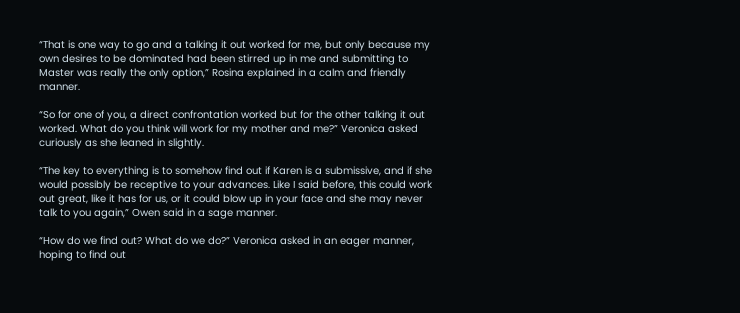“That is one way to go and a talking it out worked for me, but only because my own desires to be dominated had been stirred up in me and submitting to Master was really the only option,” Rosina explained in a calm and friendly manner.

“So for one of you, a direct confrontation worked but for the other talking it out worked. What do you think will work for my mother and me?” Veronica asked curiously as she leaned in slightly.

“The key to everything is to somehow find out if Karen is a submissive, and if she would possibly be receptive to your advances. Like I said before, this could work out great, like it has for us, or it could blow up in your face and she may never talk to you again,” Owen said in a sage manner.

“How do we find out? What do we do?” Veronica asked in an eager manner, hoping to find out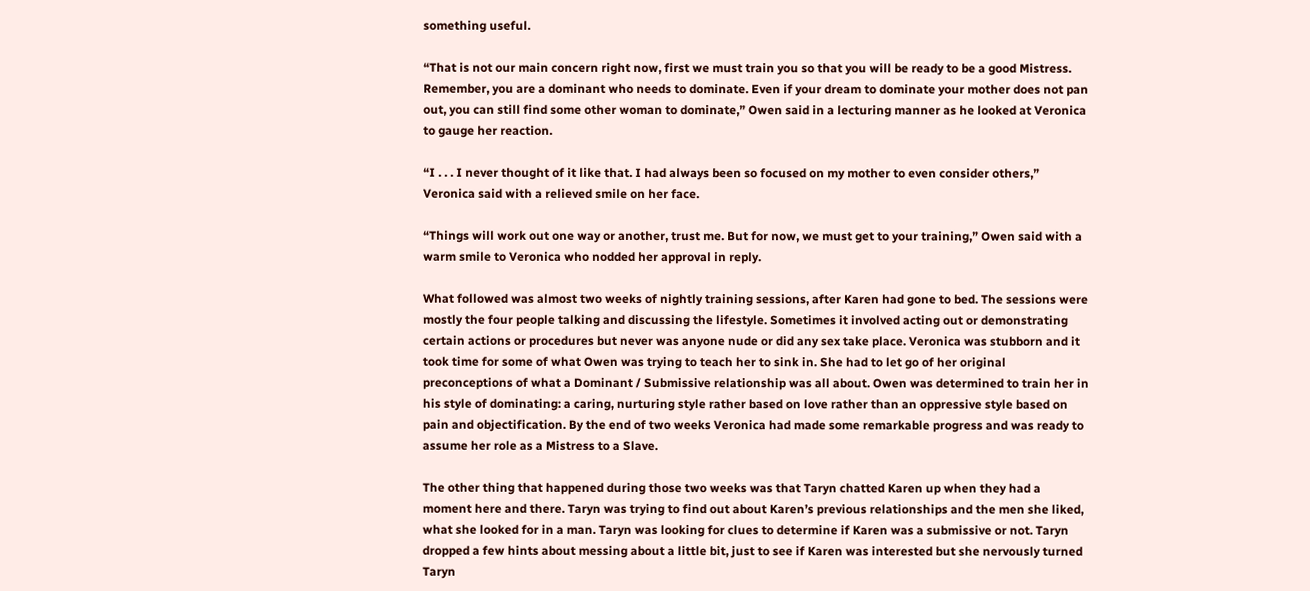something useful.

“That is not our main concern right now, first we must train you so that you will be ready to be a good Mistress. Remember, you are a dominant who needs to dominate. Even if your dream to dominate your mother does not pan out, you can still find some other woman to dominate,” Owen said in a lecturing manner as he looked at Veronica to gauge her reaction.

“I . . . I never thought of it like that. I had always been so focused on my mother to even consider others,” Veronica said with a relieved smile on her face.

“Things will work out one way or another, trust me. But for now, we must get to your training,” Owen said with a warm smile to Veronica who nodded her approval in reply.

What followed was almost two weeks of nightly training sessions, after Karen had gone to bed. The sessions were mostly the four people talking and discussing the lifestyle. Sometimes it involved acting out or demonstrating certain actions or procedures but never was anyone nude or did any sex take place. Veronica was stubborn and it took time for some of what Owen was trying to teach her to sink in. She had to let go of her original preconceptions of what a Dominant / Submissive relationship was all about. Owen was determined to train her in his style of dominating: a caring, nurturing style rather based on love rather than an oppressive style based on pain and objectification. By the end of two weeks Veronica had made some remarkable progress and was ready to assume her role as a Mistress to a Slave.

The other thing that happened during those two weeks was that Taryn chatted Karen up when they had a moment here and there. Taryn was trying to find out about Karen’s previous relationships and the men she liked, what she looked for in a man. Taryn was looking for clues to determine if Karen was a submissive or not. Taryn dropped a few hints about messing about a little bit, just to see if Karen was interested but she nervously turned Taryn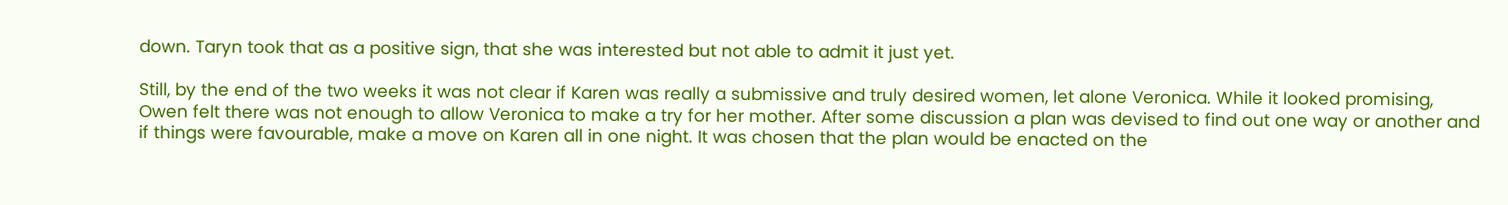down. Taryn took that as a positive sign, that she was interested but not able to admit it just yet.

Still, by the end of the two weeks it was not clear if Karen was really a submissive and truly desired women, let alone Veronica. While it looked promising, Owen felt there was not enough to allow Veronica to make a try for her mother. After some discussion a plan was devised to find out one way or another and if things were favourable, make a move on Karen all in one night. It was chosen that the plan would be enacted on the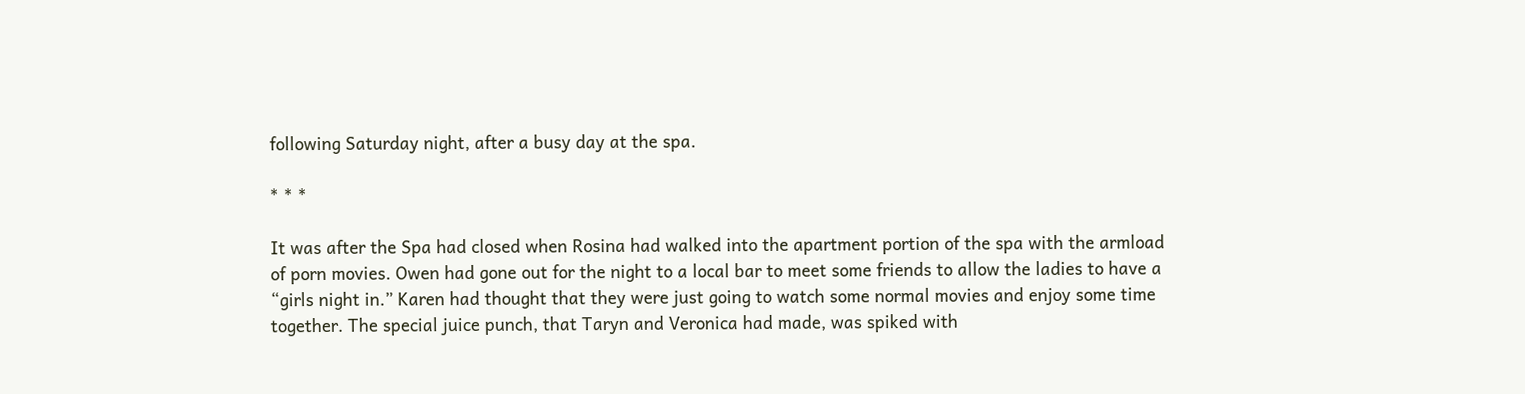following Saturday night, after a busy day at the spa.

* * *

It was after the Spa had closed when Rosina had walked into the apartment portion of the spa with the armload of porn movies. Owen had gone out for the night to a local bar to meet some friends to allow the ladies to have a “girls night in.” Karen had thought that they were just going to watch some normal movies and enjoy some time together. The special juice punch, that Taryn and Veronica had made, was spiked with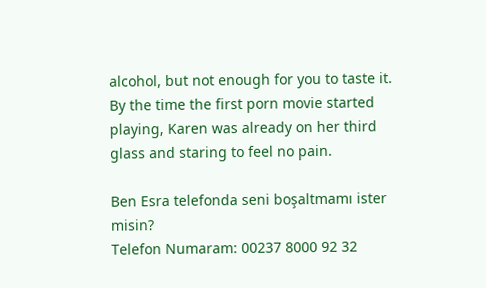alcohol, but not enough for you to taste it. By the time the first porn movie started playing, Karen was already on her third glass and staring to feel no pain.

Ben Esra telefonda seni boşaltmamı ister misin?
Telefon Numaram: 00237 8000 92 32